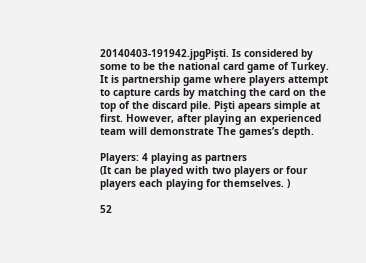20140403-191942.jpgPişti. Is considered by some to be the national card game of Turkey. It is partnership game where players attempt to capture cards by matching the card on the top of the discard pile. Pişti apears simple at first. However, after playing an experienced team will demonstrate The games’s depth.

Players: 4 playing as partners
(It can be played with two players or four players each playing for themselves. )

52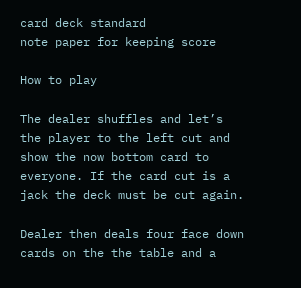card deck standard
note paper for keeping score

How to play

The dealer shuffles and let’s the player to the left cut and show the now bottom card to everyone. If the card cut is a jack the deck must be cut again.

Dealer then deals four face down cards on the the table and a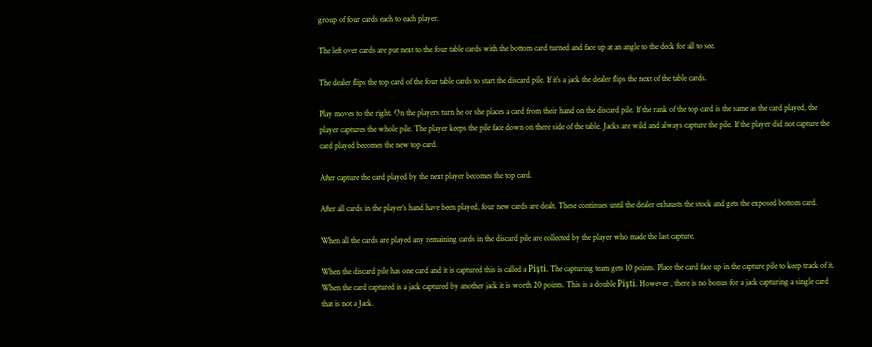group of four cards each to each player.

The left over cards are put next to the four table cards with the bottom card turned and face up at an angle to the deck for all to see.

The dealer flips the top card of the four table cards to start the discard pile. If it’s a jack the dealer flips the next of the table cards.

Play moves to the right. On the players turn he or she places a card from their hand on the discard pile. If the rank of the top card is the same as the card played, the player captures the whole pile. The player keeps the pile face down on there side of the table. Jacks are wild and always capture the pile. If the player did not capture the card played becomes the new top card.

After capture the card played by the next player becomes the top card.

After all cards in the player’s hand have been played, four new cards are dealt. These continues until the dealer exhausts the stock and gets the exposed bottom card.

When all the cards are played any remaining cards in the discard pile are collected by the player who made the last capture.

When the discard pile has one card and it is captured this is called a Pişti. The capturing team gets 10 points. Place the card face up in the capture pile to keep track of it. When the card captured is a jack captured by another jack it is worth 20 points. This is a double Pişti. However , there is no bonus for a jack capturing a single card that is not a Jack.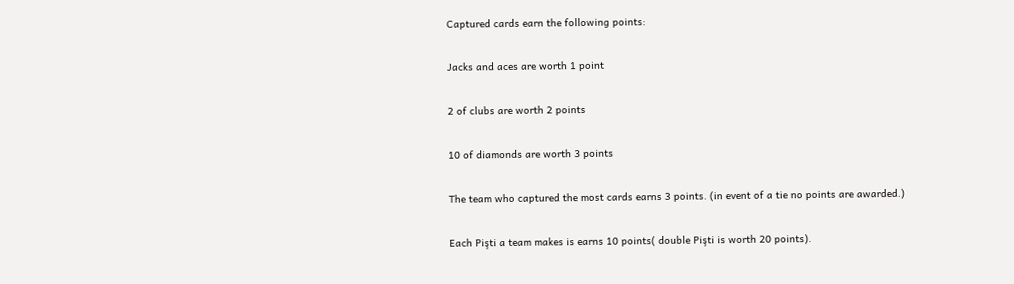Captured cards earn the following points:

Jacks and aces are worth 1 point

2 of clubs are worth 2 points

10 of diamonds are worth 3 points

The team who captured the most cards earns 3 points. (in event of a tie no points are awarded.)

Each Pişti a team makes is earns 10 points( double Pişti is worth 20 points).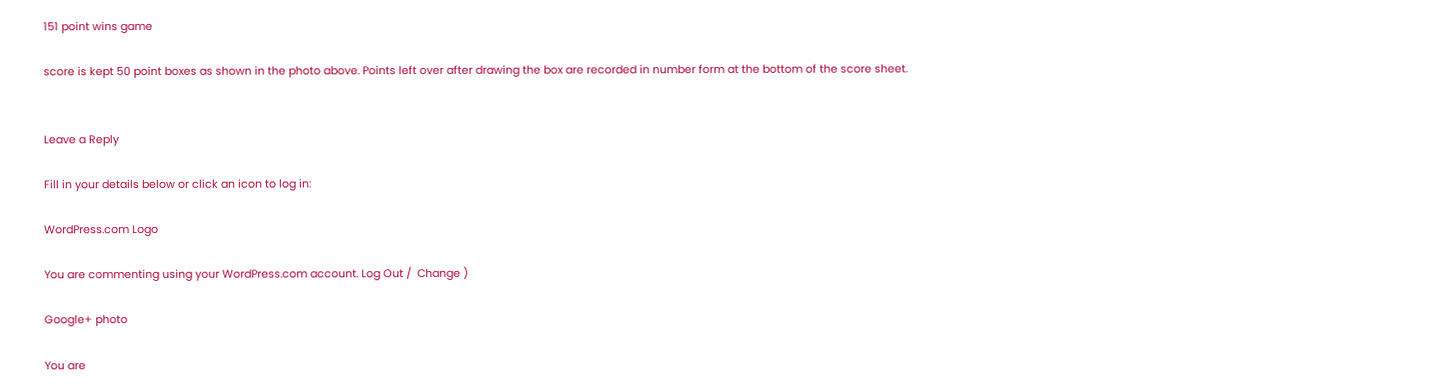151 point wins game

score is kept 50 point boxes as shown in the photo above. Points left over after drawing the box are recorded in number form at the bottom of the score sheet.


Leave a Reply

Fill in your details below or click an icon to log in:

WordPress.com Logo

You are commenting using your WordPress.com account. Log Out /  Change )

Google+ photo

You are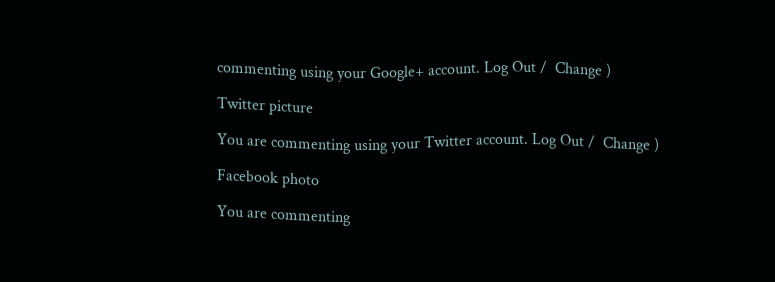commenting using your Google+ account. Log Out /  Change )

Twitter picture

You are commenting using your Twitter account. Log Out /  Change )

Facebook photo

You are commenting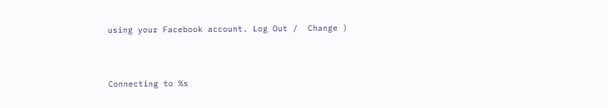using your Facebook account. Log Out /  Change )


Connecting to %s